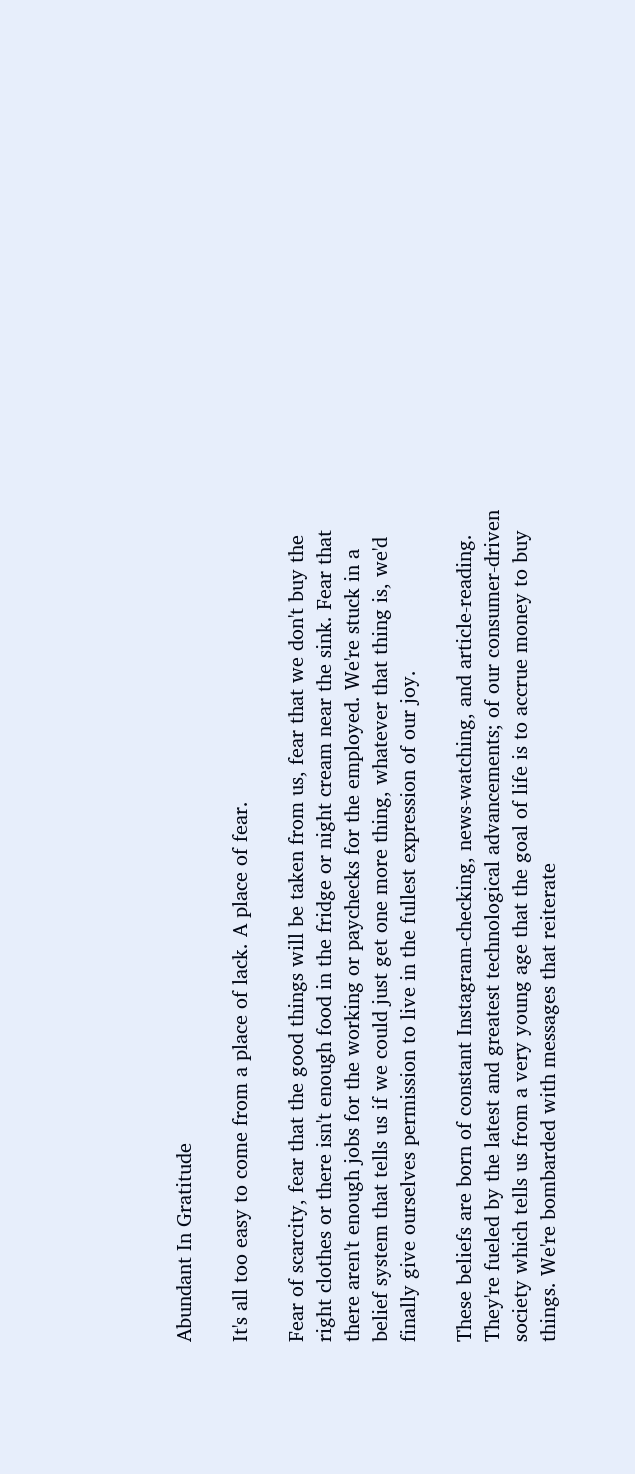Abundant In Gratitude

It's all too easy to come from a place of lack. A place of fear.

Fear of scarcity, fear that the good things will be taken from us, fear that we don't buy the right clothes or there isn't enough food in the fridge or night cream near the sink. Fear that there aren't enough jobs for the working or paychecks for the employed. We're stuck in a belief system that tells us if we could just get one more thing, whatever that thing is, we'd finally give ourselves permission to live in the fullest expression of our joy.

These beliefs are born of constant Instagram-checking, news-watching, and article-reading. They're fueled by the latest and greatest technological advancements; of our consumer-driven society which tells us from a very young age that the goal of life is to accrue money to buy things. We're bombarded with messages that reiterate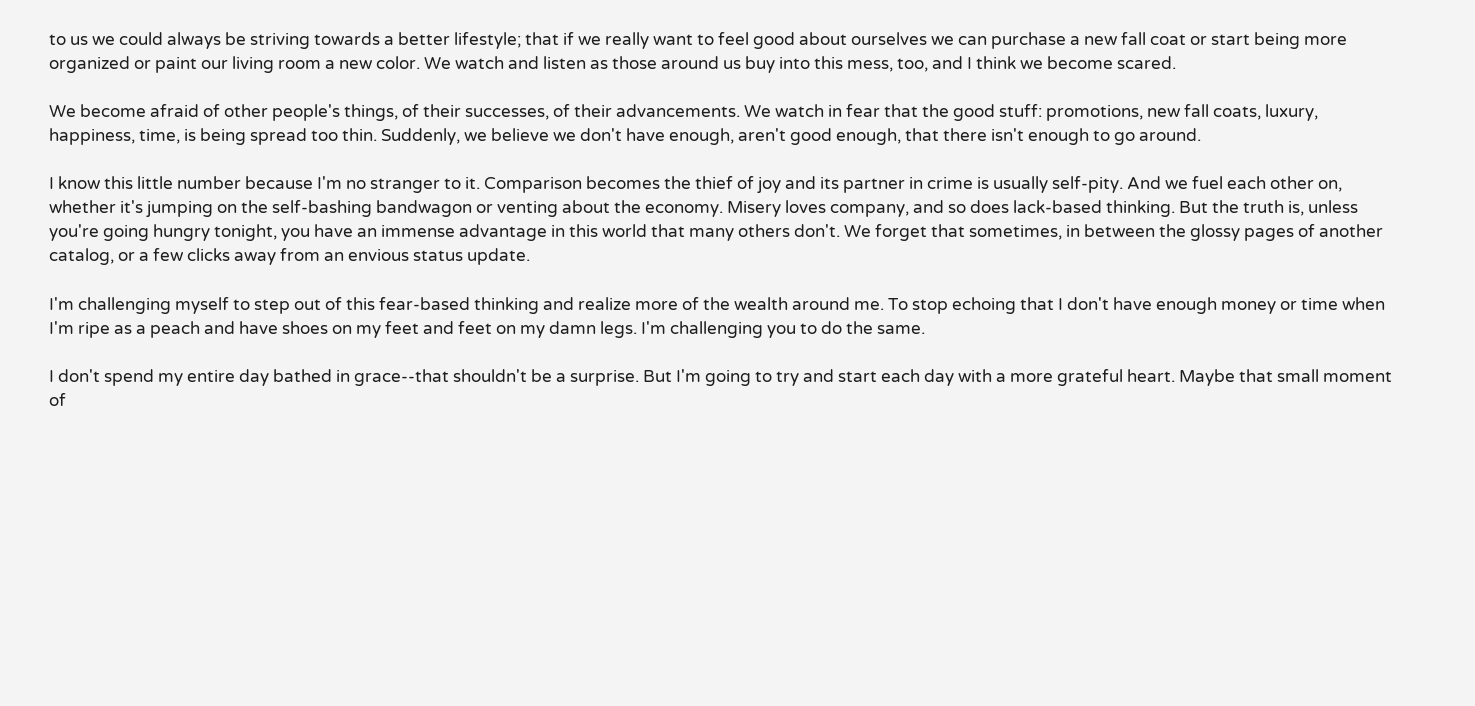to us we could always be striving towards a better lifestyle; that if we really want to feel good about ourselves we can purchase a new fall coat or start being more organized or paint our living room a new color. We watch and listen as those around us buy into this mess, too, and I think we become scared.

We become afraid of other people's things, of their successes, of their advancements. We watch in fear that the good stuff: promotions, new fall coats, luxury, happiness, time, is being spread too thin. Suddenly, we believe we don't have enough, aren't good enough, that there isn't enough to go around.

I know this little number because I'm no stranger to it. Comparison becomes the thief of joy and its partner in crime is usually self-pity. And we fuel each other on, whether it's jumping on the self-bashing bandwagon or venting about the economy. Misery loves company, and so does lack-based thinking. But the truth is, unless you're going hungry tonight, you have an immense advantage in this world that many others don't. We forget that sometimes, in between the glossy pages of another catalog, or a few clicks away from an envious status update.

I'm challenging myself to step out of this fear-based thinking and realize more of the wealth around me. To stop echoing that I don't have enough money or time when I'm ripe as a peach and have shoes on my feet and feet on my damn legs. I'm challenging you to do the same.

I don't spend my entire day bathed in grace--that shouldn't be a surprise. But I'm going to try and start each day with a more grateful heart. Maybe that small moment of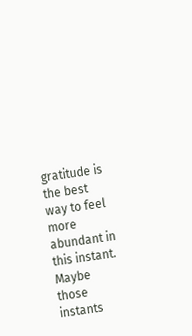gratitude is the best way to feel more abundant in this instant. Maybe those instants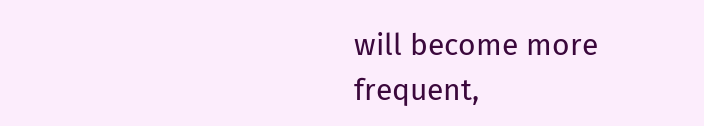will become more frequent,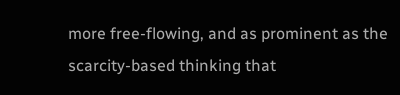more free-flowing, and as prominent as the scarcity-based thinking that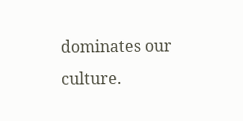dominates our culture.